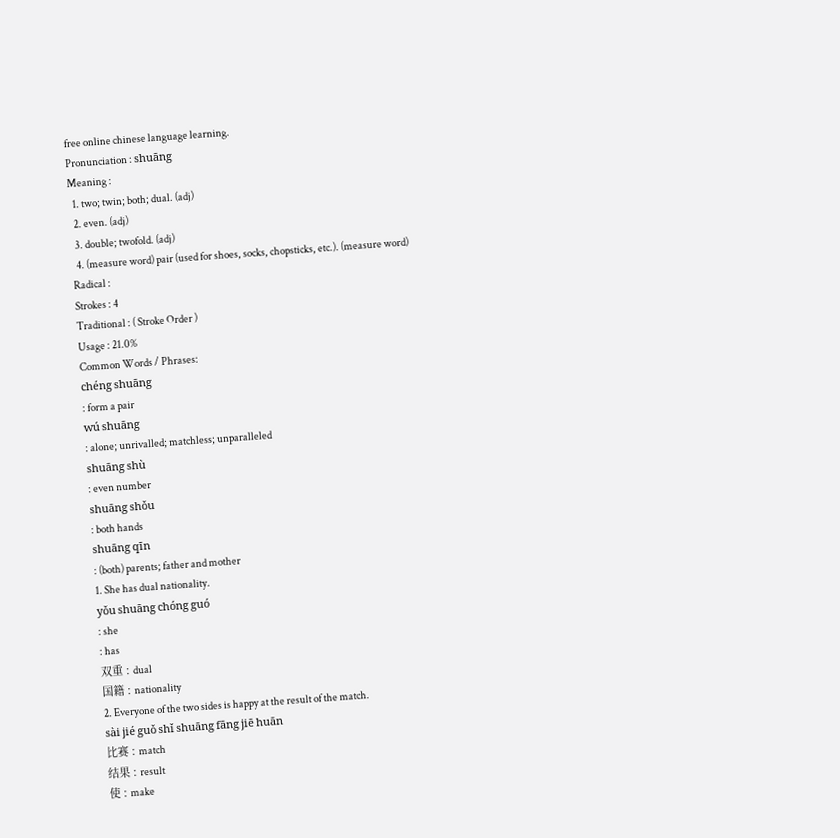free online chinese language learning.
Pronunciation : shuāng
Meaning :
  1. two; twin; both; dual. (adj)
  2. even. (adj)
  3. double; twofold. (adj)
  4. (measure word) pair (used for shoes, socks, chopsticks, etc.). (measure word)
Radical :
Strokes : 4
Traditional : ( Stroke Order )
Usage : 21.0%
Common Words / Phrases:
chéng shuāng
: form a pair
wú shuāng
: alone; unrivalled; matchless; unparalleled
shuāng shù
: even number
shuāng shǒu
: both hands
shuāng qīn
: (both) parents; father and mother
1. She has dual nationality.
yǒu shuāng chóng guó
: she
: has
双重 : dual
国籍 : nationality
2. Everyone of the two sides is happy at the result of the match.
sài jié guǒ shǐ shuāng fāng jiē huān
比赛 : match
结果 : result
使 : make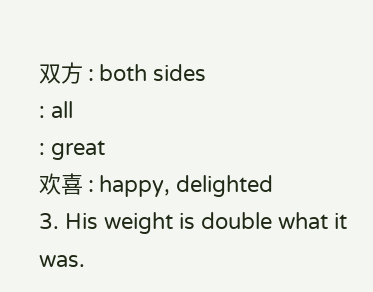双方 : both sides
: all
: great
欢喜 : happy, delighted
3. His weight is double what it was.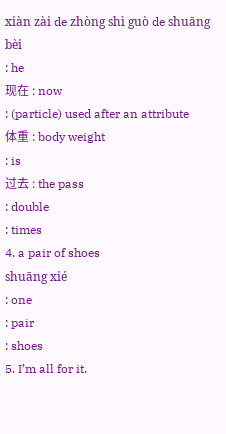xiàn zài de zhòng shì guò de shuāng bèi
: he
现在 : now
: (particle) used after an attribute
体重 : body weight
: is
过去 : the pass
: double
: times
4. a pair of shoes
shuāng xié
: one
: pair
: shoes
5. I’m all for it.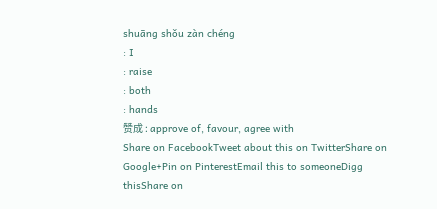shuāng shǒu zàn chéng
: I
: raise
: both
: hands
赞成 : approve of, favour, agree with
Share on FacebookTweet about this on TwitterShare on Google+Pin on PinterestEmail this to someoneDigg thisShare on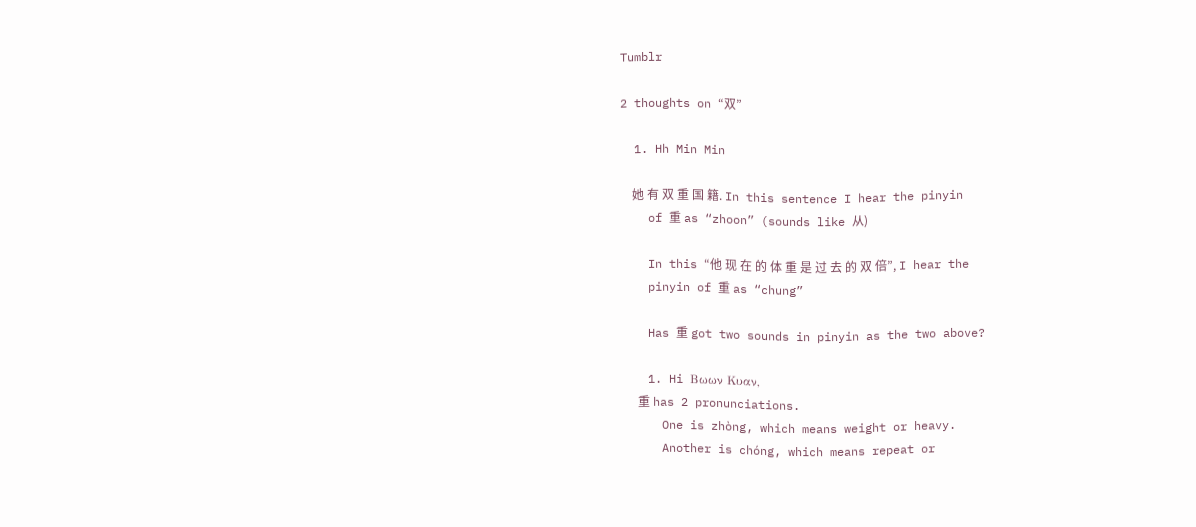Tumblr

2 thoughts on “双”

  1. Hh Min Min

    她 有 双 重 国 籍. In this sentence I hear the pinyin
    of 重 as “zhoon” (sounds like 从)

    In this “他 现 在 的 体 重 是 过 去 的 双 倍”, I hear the
    pinyin of 重 as “chung”

    Has 重 got two sounds in pinyin as the two above?

    1. Hi Βωων Κυαν,
      重 has 2 pronunciations.
      One is zhòng, which means weight or heavy.
      Another is chóng, which means repeat or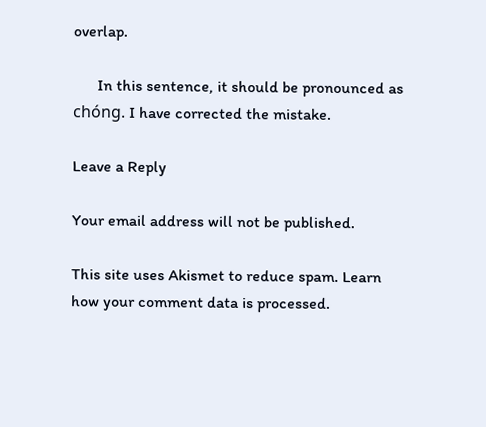overlap.

      In this sentence, it should be pronounced as chóng. I have corrected the mistake.

Leave a Reply

Your email address will not be published.

This site uses Akismet to reduce spam. Learn how your comment data is processed.